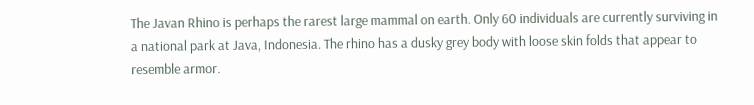The Javan Rhino is perhaps the rarest large mammal on earth. Only 60 individuals are currently surviving in a national park at Java, Indonesia. The rhino has a dusky grey body with loose skin folds that appear to resemble armor.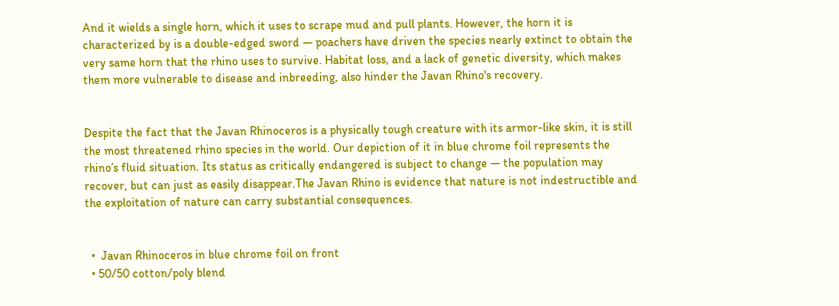And it wields a single horn, which it uses to scrape mud and pull plants. However, the horn it is characterized by is a double-edged sword — poachers have driven the species nearly extinct to obtain the very same horn that the rhino uses to survive. Habitat loss, and a lack of genetic diversity, which makes them more vulnerable to disease and inbreeding, also hinder the Javan Rhino's recovery.


Despite the fact that the Javan Rhinoceros is a physically tough creature with its armor-like skin, it is still the most threatened rhino species in the world. Our depiction of it in blue chrome foil represents the rhino’s fluid situation. Its status as critically endangered is subject to change — the population may recover, but can just as easily disappear.The Javan Rhino is evidence that nature is not indestructible and the exploitation of nature can carry substantial consequences.


  •  Javan Rhinoceros in blue chrome foil on front
  • 50/50 cotton/poly blend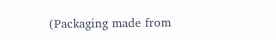(Packaging made from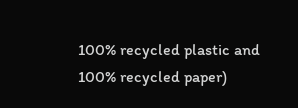100% recycled plastic and 100% recycled paper)